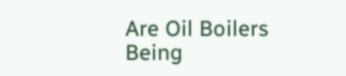Are Oil Boilers Being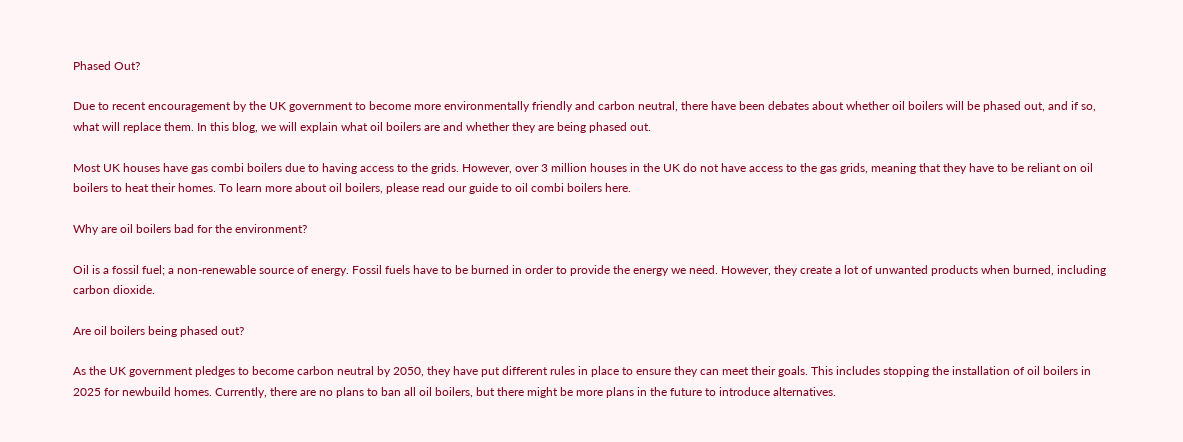Phased Out?

Due to recent encouragement by the UK government to become more environmentally friendly and carbon neutral, there have been debates about whether oil boilers will be phased out, and if so, what will replace them. In this blog, we will explain what oil boilers are and whether they are being phased out.

Most UK houses have gas combi boilers due to having access to the grids. However, over 3 million houses in the UK do not have access to the gas grids, meaning that they have to be reliant on oil boilers to heat their homes. To learn more about oil boilers, please read our guide to oil combi boilers here.

Why are oil boilers bad for the environment?

Oil is a fossil fuel; a non-renewable source of energy. Fossil fuels have to be burned in order to provide the energy we need. However, they create a lot of unwanted products when burned, including carbon dioxide.

Are oil boilers being phased out?

As the UK government pledges to become carbon neutral by 2050, they have put different rules in place to ensure they can meet their goals. This includes stopping the installation of oil boilers in 2025 for newbuild homes. Currently, there are no plans to ban all oil boilers, but there might be more plans in the future to introduce alternatives.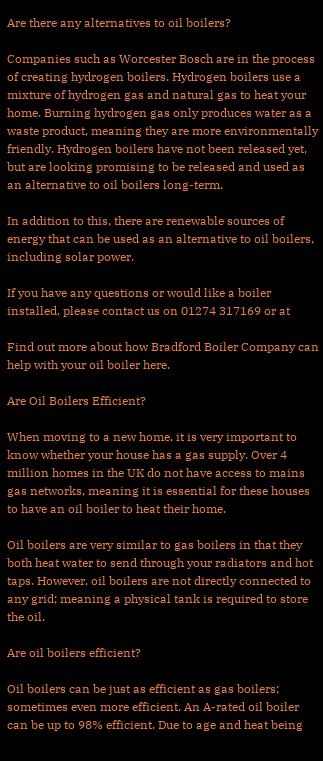Are there any alternatives to oil boilers?

Companies such as Worcester Bosch are in the process of creating hydrogen boilers. Hydrogen boilers use a mixture of hydrogen gas and natural gas to heat your home. Burning hydrogen gas only produces water as a waste product, meaning they are more environmentally friendly. Hydrogen boilers have not been released yet, but are looking promising to be released and used as an alternative to oil boilers long-term.

In addition to this, there are renewable sources of energy that can be used as an alternative to oil boilers, including solar power.

If you have any questions or would like a boiler installed, please contact us on 01274 317169 or at

Find out more about how Bradford Boiler Company can help with your oil boiler here.

Are Oil Boilers Efficient?

When moving to a new home, it is very important to know whether your house has a gas supply. Over 4 million homes in the UK do not have access to mains gas networks, meaning it is essential for these houses to have an oil boiler to heat their home.

Oil boilers are very similar to gas boilers in that they both heat water to send through your radiators and hot taps. However, oil boilers are not directly connected to any grid; meaning a physical tank is required to store the oil.

Are oil boilers efficient?

Oil boilers can be just as efficient as gas boilers; sometimes even more efficient. An A-rated oil boiler can be up to 98% efficient. Due to age and heat being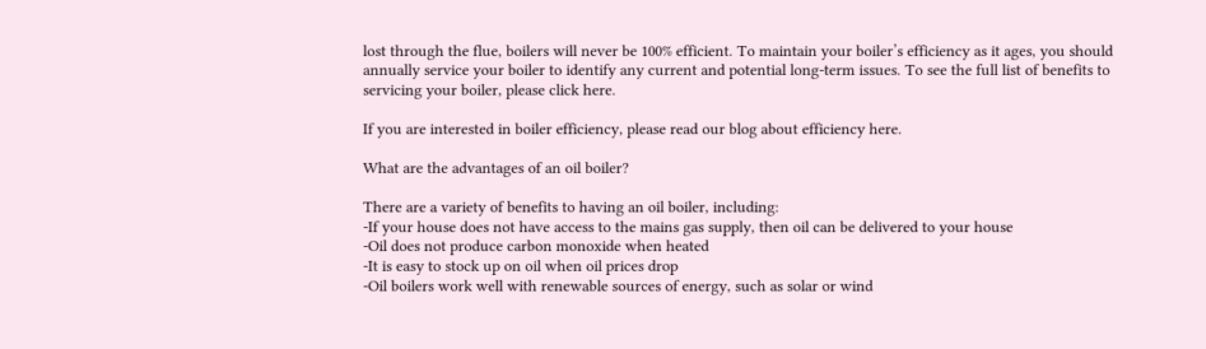lost through the flue, boilers will never be 100% efficient. To maintain your boiler’s efficiency as it ages, you should annually service your boiler to identify any current and potential long-term issues. To see the full list of benefits to servicing your boiler, please click here.

If you are interested in boiler efficiency, please read our blog about efficiency here.

What are the advantages of an oil boiler?

There are a variety of benefits to having an oil boiler, including:
-If your house does not have access to the mains gas supply, then oil can be delivered to your house
-Oil does not produce carbon monoxide when heated
-It is easy to stock up on oil when oil prices drop
-Oil boilers work well with renewable sources of energy, such as solar or wind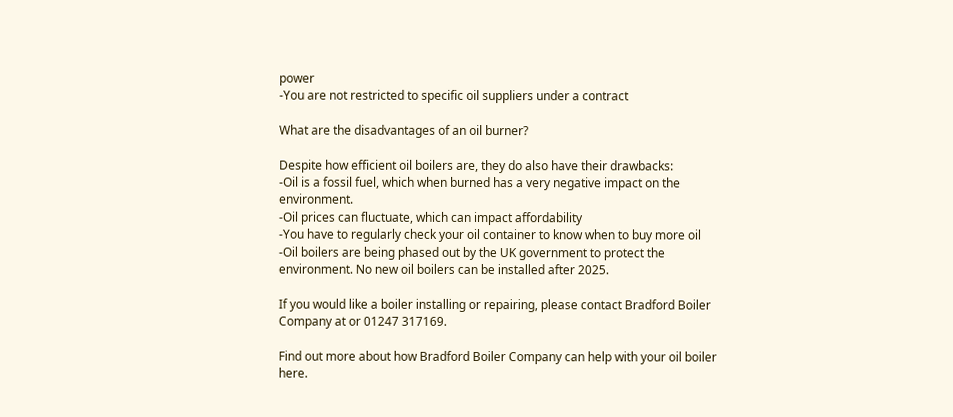power
-You are not restricted to specific oil suppliers under a contract

What are the disadvantages of an oil burner?

Despite how efficient oil boilers are, they do also have their drawbacks:
-Oil is a fossil fuel, which when burned has a very negative impact on the environment.
-Oil prices can fluctuate, which can impact affordability
-You have to regularly check your oil container to know when to buy more oil
-Oil boilers are being phased out by the UK government to protect the environment. No new oil boilers can be installed after 2025.

If you would like a boiler installing or repairing, please contact Bradford Boiler Company at or 01247 317169.

Find out more about how Bradford Boiler Company can help with your oil boiler here.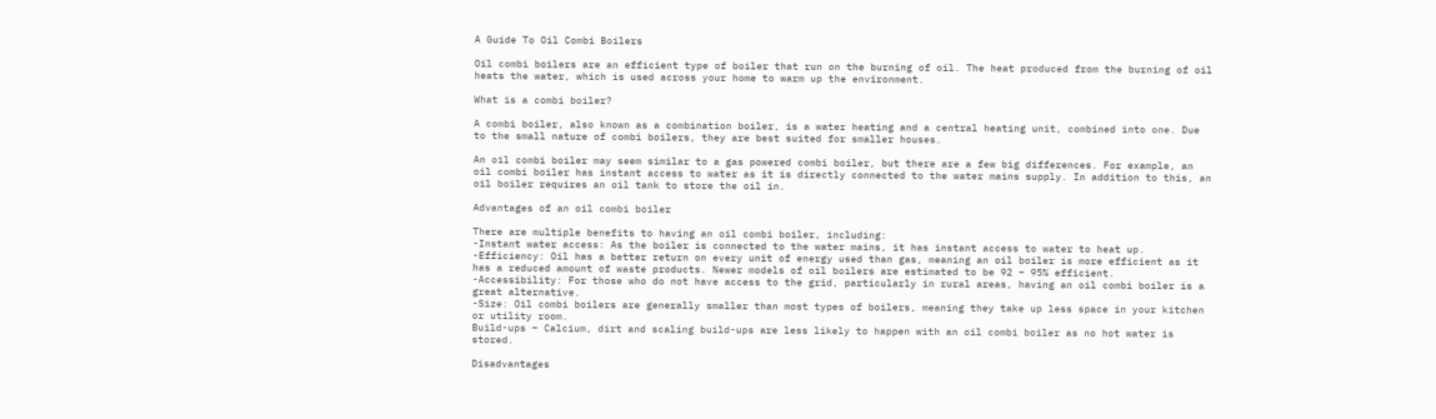A Guide To Oil Combi Boilers

Oil combi boilers are an efficient type of boiler that run on the burning of oil. The heat produced from the burning of oil heats the water, which is used across your home to warm up the environment.

What is a combi boiler?

A combi boiler, also known as a combination boiler, is a water heating and a central heating unit, combined into one. Due to the small nature of combi boilers, they are best suited for smaller houses.

An oil combi boiler may seem similar to a gas powered combi boiler, but there are a few big differences. For example, an oil combi boiler has instant access to water as it is directly connected to the water mains supply. In addition to this, an oil boiler requires an oil tank to store the oil in.

Advantages of an oil combi boiler

There are multiple benefits to having an oil combi boiler, including:
-Instant water access: As the boiler is connected to the water mains, it has instant access to water to heat up.
-Efficiency: Oil has a better return on every unit of energy used than gas, meaning an oil boiler is more efficient as it has a reduced amount of waste products. Newer models of oil boilers are estimated to be 92 – 95% efficient.
-Accessibility: For those who do not have access to the grid, particularly in rural areas, having an oil combi boiler is a great alternative.
-Size: Oil combi boilers are generally smaller than most types of boilers, meaning they take up less space in your kitchen or utility room.
Build-ups – Calcium, dirt and scaling build-ups are less likely to happen with an oil combi boiler as no hot water is stored.

Disadvantages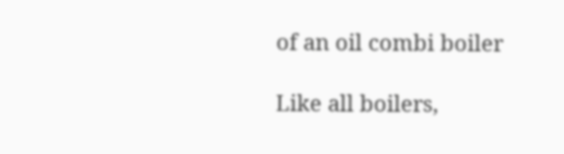of an oil combi boiler

Like all boilers,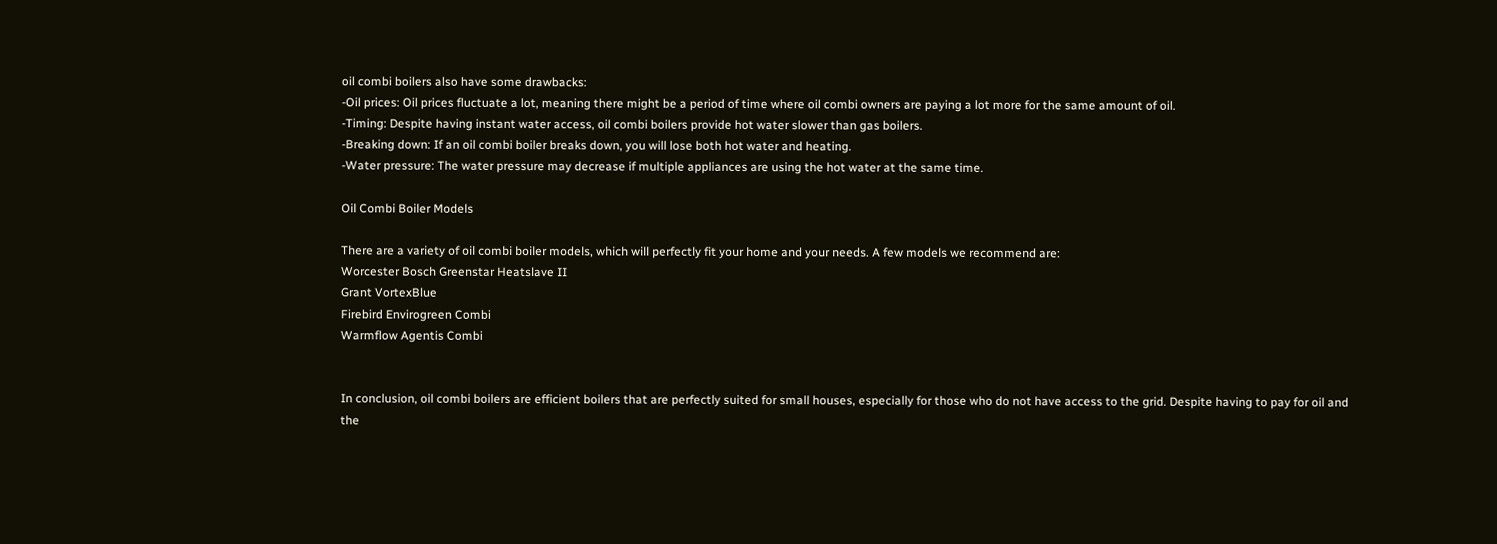oil combi boilers also have some drawbacks:
-Oil prices: Oil prices fluctuate a lot, meaning there might be a period of time where oil combi owners are paying a lot more for the same amount of oil.
-Timing: Despite having instant water access, oil combi boilers provide hot water slower than gas boilers.
-Breaking down: If an oil combi boiler breaks down, you will lose both hot water and heating.
-Water pressure: The water pressure may decrease if multiple appliances are using the hot water at the same time.

Oil Combi Boiler Models

There are a variety of oil combi boiler models, which will perfectly fit your home and your needs. A few models we recommend are:
Worcester Bosch Greenstar Heatslave II
Grant VortexBlue
Firebird Envirogreen Combi
Warmflow Agentis Combi


In conclusion, oil combi boilers are efficient boilers that are perfectly suited for small houses, especially for those who do not have access to the grid. Despite having to pay for oil and the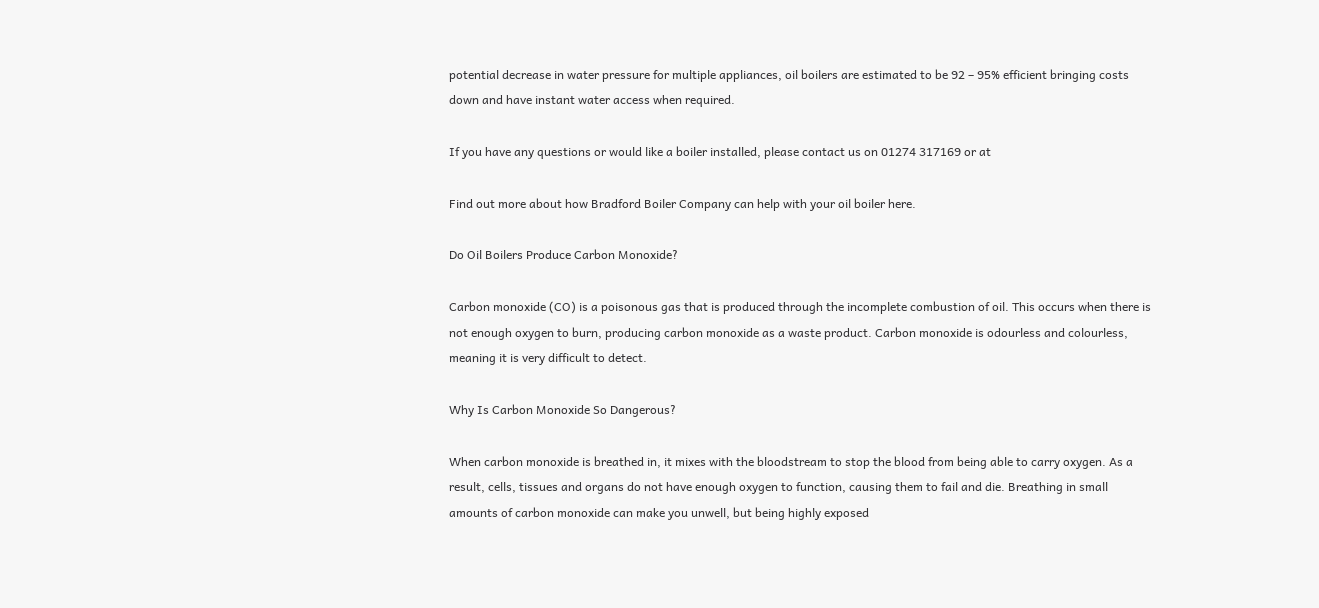potential decrease in water pressure for multiple appliances, oil boilers are estimated to be 92 – 95% efficient bringing costs down and have instant water access when required.

If you have any questions or would like a boiler installed, please contact us on 01274 317169 or at

Find out more about how Bradford Boiler Company can help with your oil boiler here.

Do Oil Boilers Produce Carbon Monoxide?

Carbon monoxide (CO) is a poisonous gas that is produced through the incomplete combustion of oil. This occurs when there is not enough oxygen to burn, producing carbon monoxide as a waste product. Carbon monoxide is odourless and colourless, meaning it is very difficult to detect.

Why Is Carbon Monoxide So Dangerous?

When carbon monoxide is breathed in, it mixes with the bloodstream to stop the blood from being able to carry oxygen. As a result, cells, tissues and organs do not have enough oxygen to function, causing them to fail and die. Breathing in small amounts of carbon monoxide can make you unwell, but being highly exposed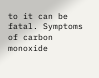to it can be fatal. Symptoms of carbon monoxide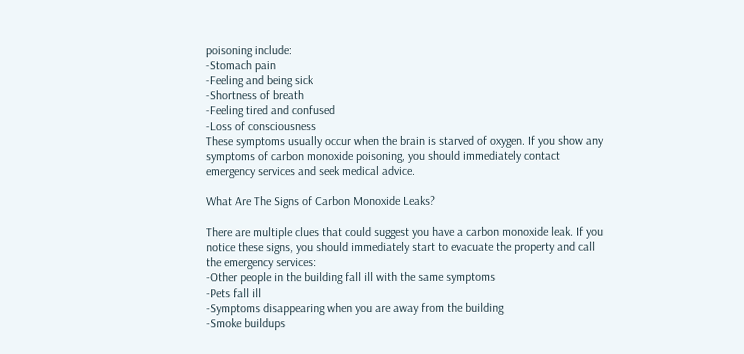poisoning include:
-Stomach pain
-Feeling and being sick
-Shortness of breath
-Feeling tired and confused
-Loss of consciousness
These symptoms usually occur when the brain is starved of oxygen. If you show any symptoms of carbon monoxide poisoning, you should immediately contact emergency services and seek medical advice.

What Are The Signs of Carbon Monoxide Leaks?

There are multiple clues that could suggest you have a carbon monoxide leak. If you notice these signs, you should immediately start to evacuate the property and call the emergency services:
-Other people in the building fall ill with the same symptoms
-Pets fall ill
-Symptoms disappearing when you are away from the building
-Smoke buildups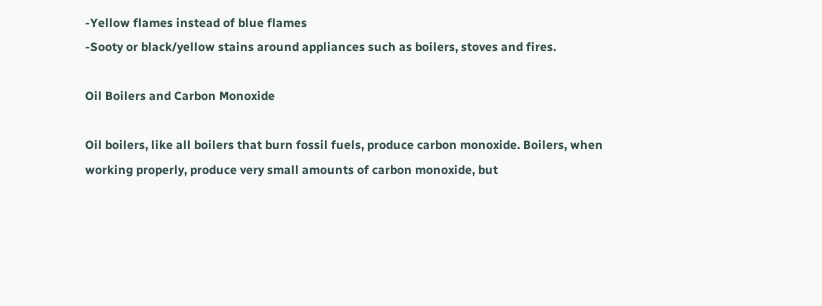-Yellow flames instead of blue flames
-Sooty or black/yellow stains around appliances such as boilers, stoves and fires.

Oil Boilers and Carbon Monoxide

Oil boilers, like all boilers that burn fossil fuels, produce carbon monoxide. Boilers, when working properly, produce very small amounts of carbon monoxide, but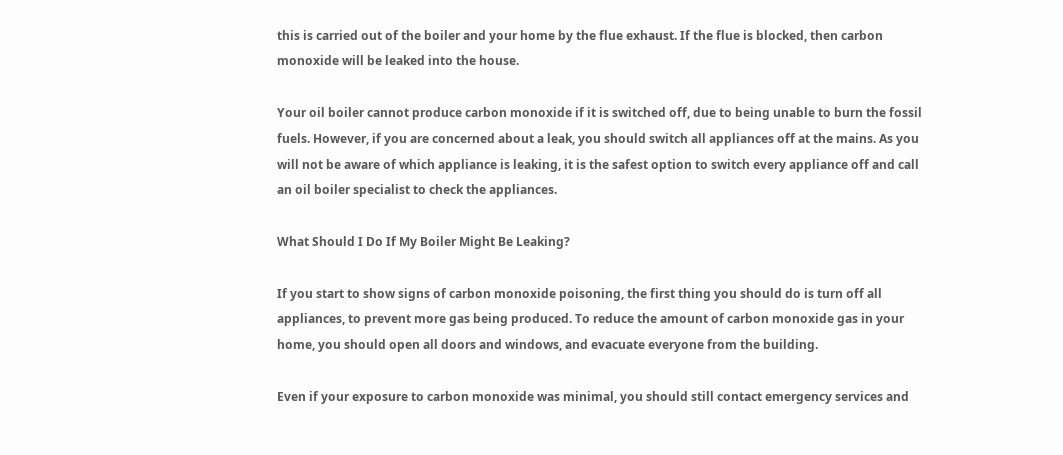this is carried out of the boiler and your home by the flue exhaust. If the flue is blocked, then carbon monoxide will be leaked into the house.

Your oil boiler cannot produce carbon monoxide if it is switched off, due to being unable to burn the fossil fuels. However, if you are concerned about a leak, you should switch all appliances off at the mains. As you will not be aware of which appliance is leaking, it is the safest option to switch every appliance off and call an oil boiler specialist to check the appliances.

What Should I Do If My Boiler Might Be Leaking?

If you start to show signs of carbon monoxide poisoning, the first thing you should do is turn off all appliances, to prevent more gas being produced. To reduce the amount of carbon monoxide gas in your home, you should open all doors and windows, and evacuate everyone from the building.

Even if your exposure to carbon monoxide was minimal, you should still contact emergency services and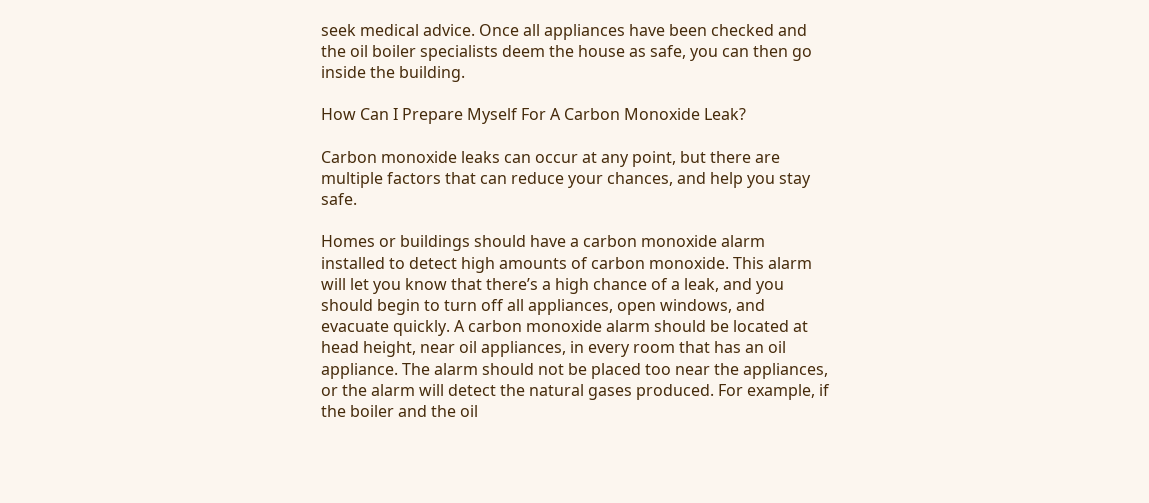seek medical advice. Once all appliances have been checked and the oil boiler specialists deem the house as safe, you can then go inside the building.

How Can I Prepare Myself For A Carbon Monoxide Leak?

Carbon monoxide leaks can occur at any point, but there are multiple factors that can reduce your chances, and help you stay safe.

Homes or buildings should have a carbon monoxide alarm installed to detect high amounts of carbon monoxide. This alarm will let you know that there’s a high chance of a leak, and you should begin to turn off all appliances, open windows, and evacuate quickly. A carbon monoxide alarm should be located at head height, near oil appliances, in every room that has an oil appliance. The alarm should not be placed too near the appliances, or the alarm will detect the natural gases produced. For example, if the boiler and the oil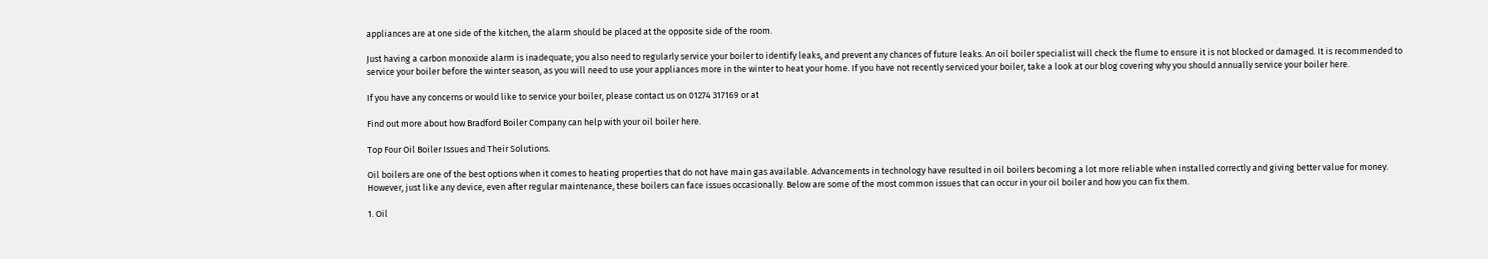appliances are at one side of the kitchen, the alarm should be placed at the opposite side of the room.

Just having a carbon monoxide alarm is inadequate; you also need to regularly service your boiler to identify leaks, and prevent any chances of future leaks. An oil boiler specialist will check the flume to ensure it is not blocked or damaged. It is recommended to service your boiler before the winter season, as you will need to use your appliances more in the winter to heat your home. If you have not recently serviced your boiler, take a look at our blog covering why you should annually service your boiler here.

If you have any concerns or would like to service your boiler, please contact us on 01274 317169 or at

Find out more about how Bradford Boiler Company can help with your oil boiler here.

Top Four Oil Boiler Issues and Their Solutions.

Oil boilers are one of the best options when it comes to heating properties that do not have main gas available. Advancements in technology have resulted in oil boilers becoming a lot more reliable when installed correctly and giving better value for money. However, just like any device, even after regular maintenance, these boilers can face issues occasionally. Below are some of the most common issues that can occur in your oil boiler and how you can fix them.

1. Oil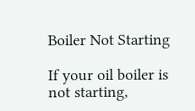Boiler Not Starting

If your oil boiler is not starting,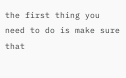the first thing you need to do is make sure that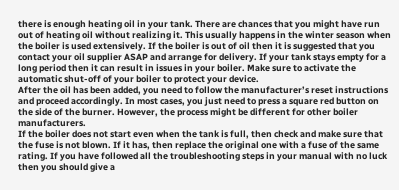there is enough heating oil in your tank. There are chances that you might have run out of heating oil without realizing it. This usually happens in the winter season when the boiler is used extensively. If the boiler is out of oil then it is suggested that you contact your oil supplier ASAP and arrange for delivery. If your tank stays empty for a long period then it can result in issues in your boiler. Make sure to activate the automatic shut-off of your boiler to protect your device.
After the oil has been added, you need to follow the manufacturer’s reset instructions and proceed accordingly. In most cases, you just need to press a square red button on the side of the burner. However, the process might be different for other boiler manufacturers.
If the boiler does not start even when the tank is full, then check and make sure that the fuse is not blown. If it has, then replace the original one with a fuse of the same rating. If you have followed all the troubleshooting steps in your manual with no luck then you should give a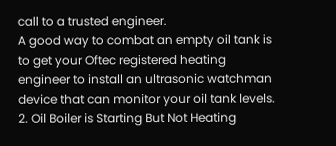call to a trusted engineer.
A good way to combat an empty oil tank is to get your Oftec registered heating engineer to install an ultrasonic watchman device that can monitor your oil tank levels.
2. Oil Boiler is Starting But Not Heating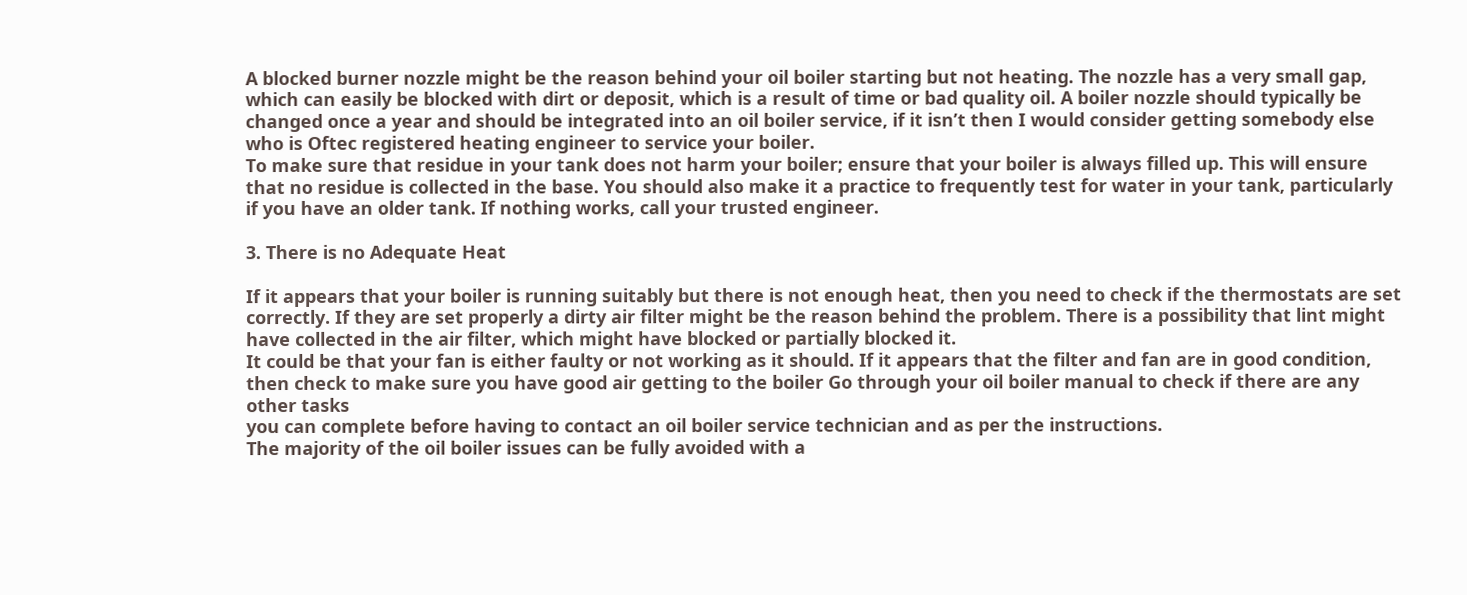A blocked burner nozzle might be the reason behind your oil boiler starting but not heating. The nozzle has a very small gap, which can easily be blocked with dirt or deposit, which is a result of time or bad quality oil. A boiler nozzle should typically be changed once a year and should be integrated into an oil boiler service, if it isn’t then I would consider getting somebody else who is Oftec registered heating engineer to service your boiler.
To make sure that residue in your tank does not harm your boiler; ensure that your boiler is always filled up. This will ensure that no residue is collected in the base. You should also make it a practice to frequently test for water in your tank, particularly if you have an older tank. If nothing works, call your trusted engineer.

3. There is no Adequate Heat

If it appears that your boiler is running suitably but there is not enough heat, then you need to check if the thermostats are set correctly. If they are set properly a dirty air filter might be the reason behind the problem. There is a possibility that lint might have collected in the air filter, which might have blocked or partially blocked it.
It could be that your fan is either faulty or not working as it should. If it appears that the filter and fan are in good condition, then check to make sure you have good air getting to the boiler Go through your oil boiler manual to check if there are any other tasks
you can complete before having to contact an oil boiler service technician and as per the instructions.
The majority of the oil boiler issues can be fully avoided with a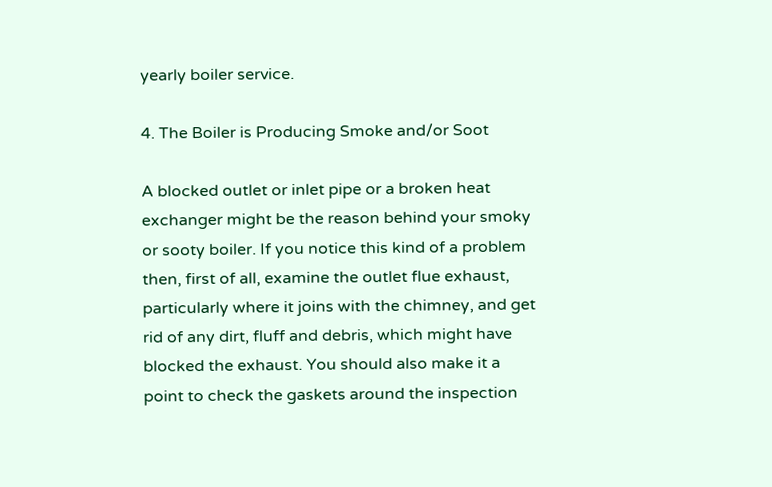yearly boiler service.

4. The Boiler is Producing Smoke and/or Soot

A blocked outlet or inlet pipe or a broken heat exchanger might be the reason behind your smoky or sooty boiler. If you notice this kind of a problem then, first of all, examine the outlet flue exhaust, particularly where it joins with the chimney, and get rid of any dirt, fluff and debris, which might have blocked the exhaust. You should also make it a point to check the gaskets around the inspection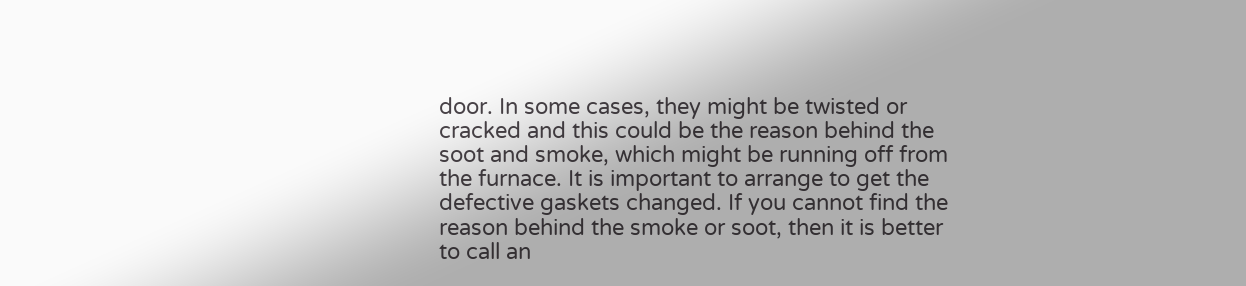door. In some cases, they might be twisted or cracked and this could be the reason behind the soot and smoke, which might be running off from the furnace. It is important to arrange to get the defective gaskets changed. If you cannot find the reason behind the smoke or soot, then it is better to call an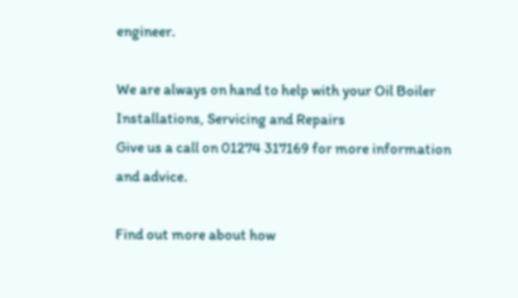engineer.

We are always on hand to help with your Oil Boiler Installations, Servicing and Repairs
Give us a call on 01274 317169 for more information and advice.

Find out more about how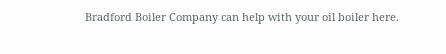Bradford Boiler Company can help with your oil boiler here.